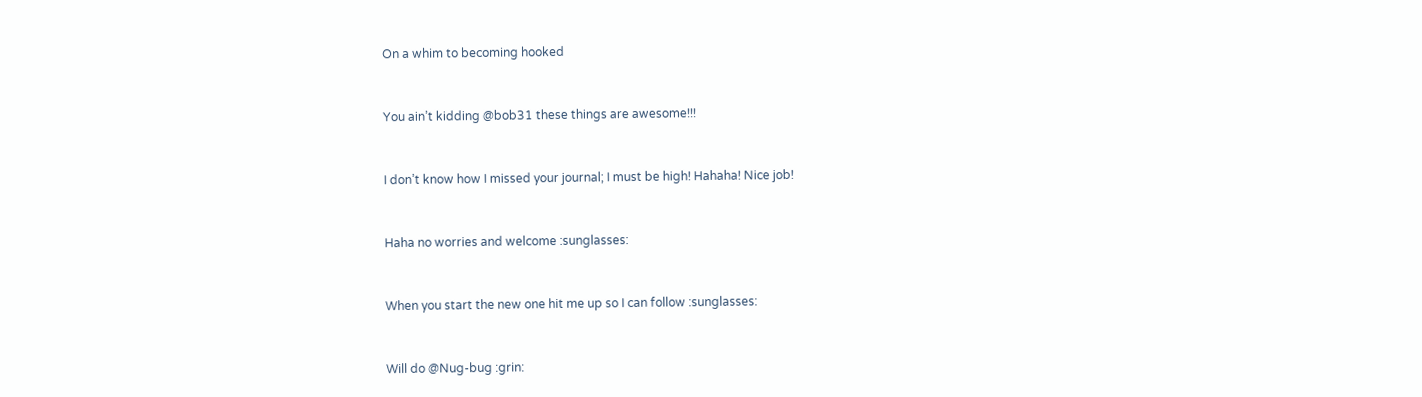On a whim to becoming hooked


You ain’t kidding @bob31 these things are awesome!!!


I don’t know how I missed your journal; I must be high! Hahaha! Nice job!


Haha no worries and welcome :sunglasses:


When you start the new one hit me up so I can follow :sunglasses:


Will do @Nug-bug :grin: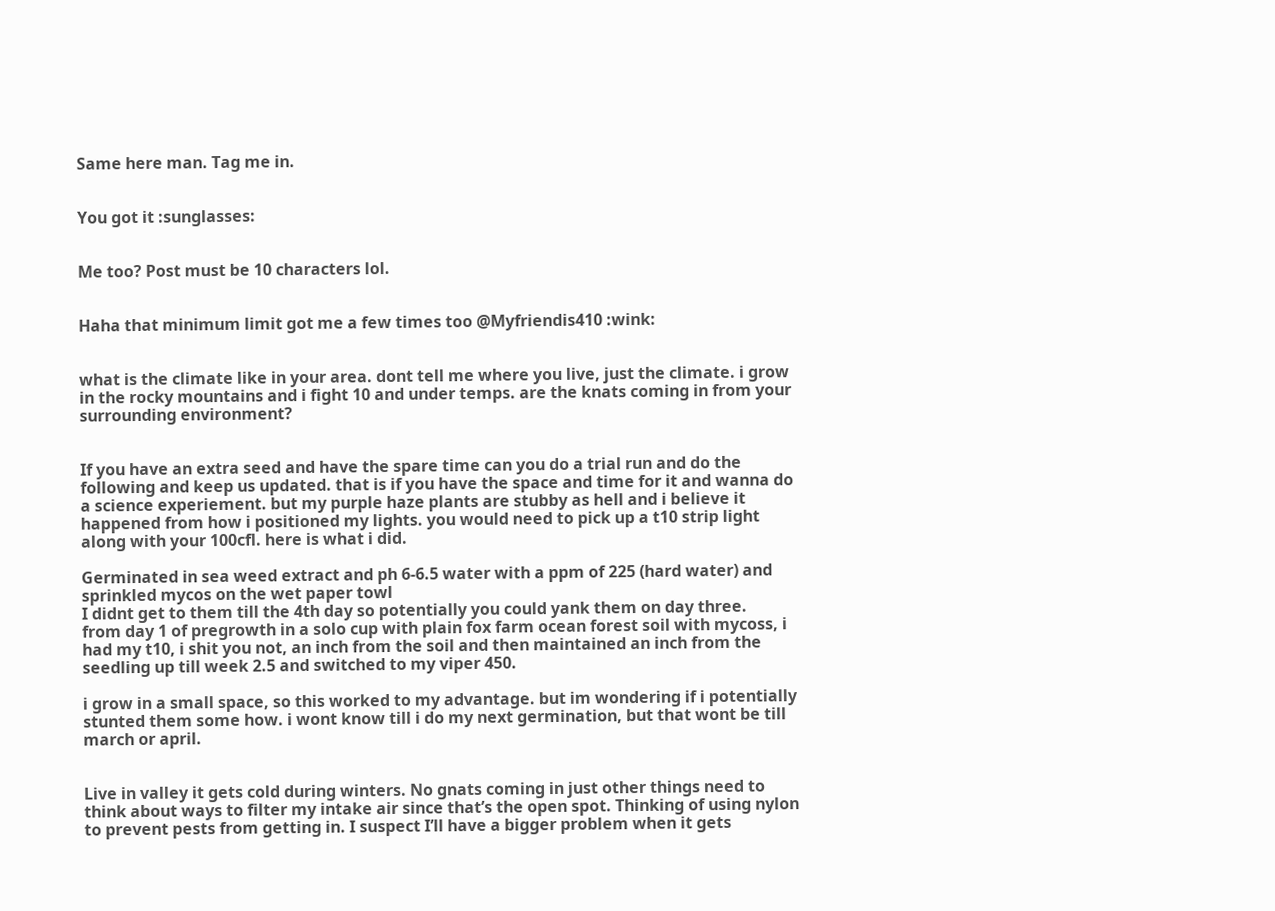Same here man. Tag me in.


You got it :sunglasses:


Me too? Post must be 10 characters lol.


Haha that minimum limit got me a few times too @Myfriendis410 :wink:


what is the climate like in your area. dont tell me where you live, just the climate. i grow in the rocky mountains and i fight 10 and under temps. are the knats coming in from your surrounding environment?


If you have an extra seed and have the spare time can you do a trial run and do the following and keep us updated. that is if you have the space and time for it and wanna do a science experiement. but my purple haze plants are stubby as hell and i believe it happened from how i positioned my lights. you would need to pick up a t10 strip light along with your 100cfl. here is what i did.

Germinated in sea weed extract and ph 6-6.5 water with a ppm of 225 (hard water) and sprinkled mycos on the wet paper towl
I didnt get to them till the 4th day so potentially you could yank them on day three.
from day 1 of pregrowth in a solo cup with plain fox farm ocean forest soil with mycoss, i had my t10, i shit you not, an inch from the soil and then maintained an inch from the seedling up till week 2.5 and switched to my viper 450.

i grow in a small space, so this worked to my advantage. but im wondering if i potentially stunted them some how. i wont know till i do my next germination, but that wont be till march or april.


Live in valley it gets cold during winters. No gnats coming in just other things need to think about ways to filter my intake air since that’s the open spot. Thinking of using nylon to prevent pests from getting in. I suspect I’ll have a bigger problem when it gets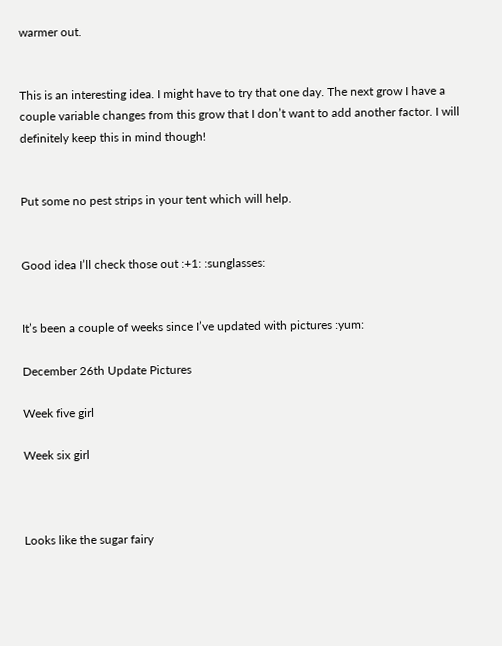warmer out.


This is an interesting idea. I might have to try that one day. The next grow I have a couple variable changes from this grow that I don’t want to add another factor. I will definitely keep this in mind though!


Put some no pest strips in your tent which will help.


Good idea I’ll check those out :+1: :sunglasses:


It’s been a couple of weeks since I’ve updated with pictures :yum:

December 26th Update Pictures

Week five girl

Week six girl



Looks like the sugar fairy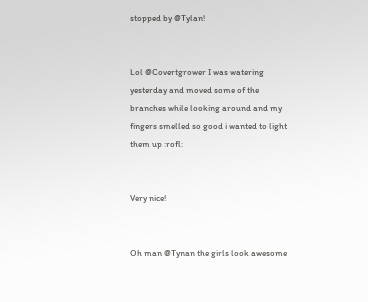stopped by @Tylan!


Lol @Covertgrower I was watering yesterday and moved some of the branches while looking around and my fingers smelled so good i wanted to light them up :rofl:


Very nice!


Oh man @Tynan the girls look awesome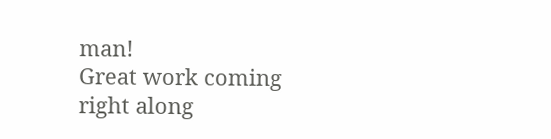man!
Great work coming right along